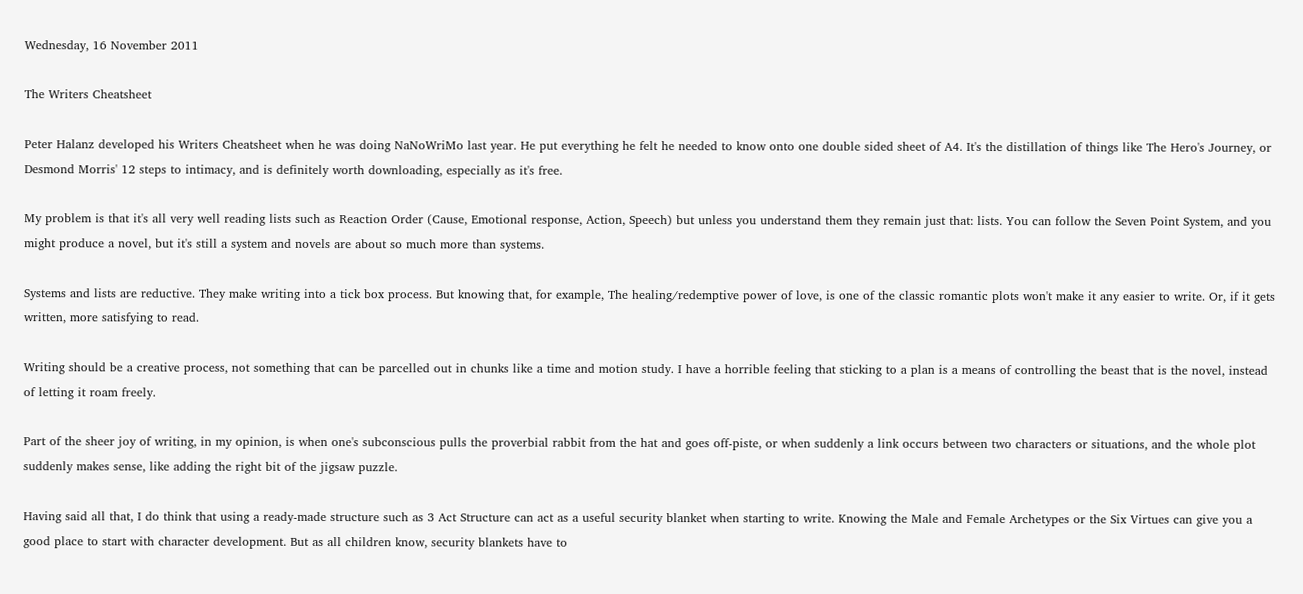Wednesday, 16 November 2011

The Writers Cheatsheet

Peter Halanz developed his Writers Cheatsheet when he was doing NaNoWriMo last year. He put everything he felt he needed to know onto one double sided sheet of A4. It's the distillation of things like The Hero's Journey, or Desmond Morris' 12 steps to intimacy, and is definitely worth downloading, especially as it's free.

My problem is that it's all very well reading lists such as Reaction Order (Cause, Emotional response, Action, Speech) but unless you understand them they remain just that: lists. You can follow the Seven Point System, and you might produce a novel, but it's still a system and novels are about so much more than systems.

Systems and lists are reductive. They make writing into a tick box process. But knowing that, for example, The healing/redemptive power of love, is one of the classic romantic plots won't make it any easier to write. Or, if it gets written, more satisfying to read.

Writing should be a creative process, not something that can be parcelled out in chunks like a time and motion study. I have a horrible feeling that sticking to a plan is a means of controlling the beast that is the novel, instead of letting it roam freely.

Part of the sheer joy of writing, in my opinion, is when one's subconscious pulls the proverbial rabbit from the hat and goes off-piste, or when suddenly a link occurs between two characters or situations, and the whole plot suddenly makes sense, like adding the right bit of the jigsaw puzzle.

Having said all that, I do think that using a ready-made structure such as 3 Act Structure can act as a useful security blanket when starting to write. Knowing the Male and Female Archetypes or the Six Virtues can give you a good place to start with character development. But as all children know, security blankets have to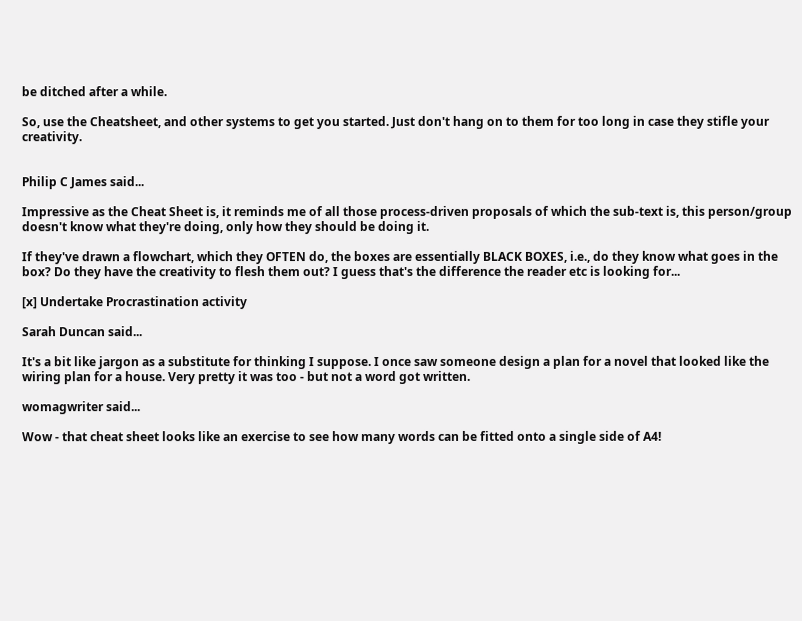be ditched after a while.

So, use the Cheatsheet, and other systems to get you started. Just don't hang on to them for too long in case they stifle your creativity.


Philip C James said...

Impressive as the Cheat Sheet is, it reminds me of all those process-driven proposals of which the sub-text is, this person/group doesn't know what they're doing, only how they should be doing it.

If they've drawn a flowchart, which they OFTEN do, the boxes are essentially BLACK BOXES, i.e., do they know what goes in the box? Do they have the creativity to flesh them out? I guess that's the difference the reader etc is looking for...

[x] Undertake Procrastination activity

Sarah Duncan said...

It's a bit like jargon as a substitute for thinking I suppose. I once saw someone design a plan for a novel that looked like the wiring plan for a house. Very pretty it was too - but not a word got written.

womagwriter said...

Wow - that cheat sheet looks like an exercise to see how many words can be fitted onto a single side of A4!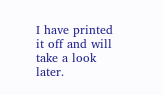I have printed it off and will take a look later.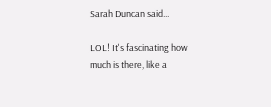Sarah Duncan said...

LOL! It's fascinating how much is there, like a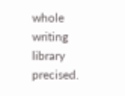whole writing library precised.